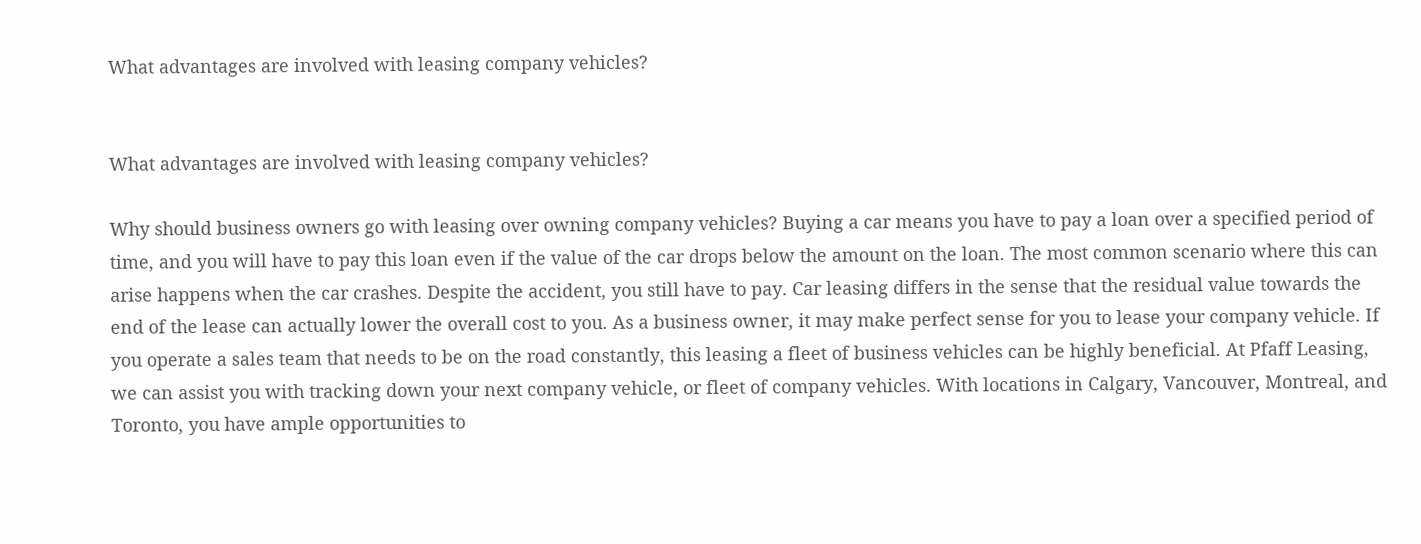What advantages are involved with leasing company vehicles?


What advantages are involved with leasing company vehicles?

Why should business owners go with leasing over owning company vehicles? Buying a car means you have to pay a loan over a specified period of time, and you will have to pay this loan even if the value of the car drops below the amount on the loan. The most common scenario where this can arise happens when the car crashes. Despite the accident, you still have to pay. Car leasing differs in the sense that the residual value towards the end of the lease can actually lower the overall cost to you. As a business owner, it may make perfect sense for you to lease your company vehicle. If you operate a sales team that needs to be on the road constantly, this leasing a fleet of business vehicles can be highly beneficial. At Pfaff Leasing, we can assist you with tracking down your next company vehicle, or fleet of company vehicles. With locations in Calgary, Vancouver, Montreal, and Toronto, you have ample opportunities to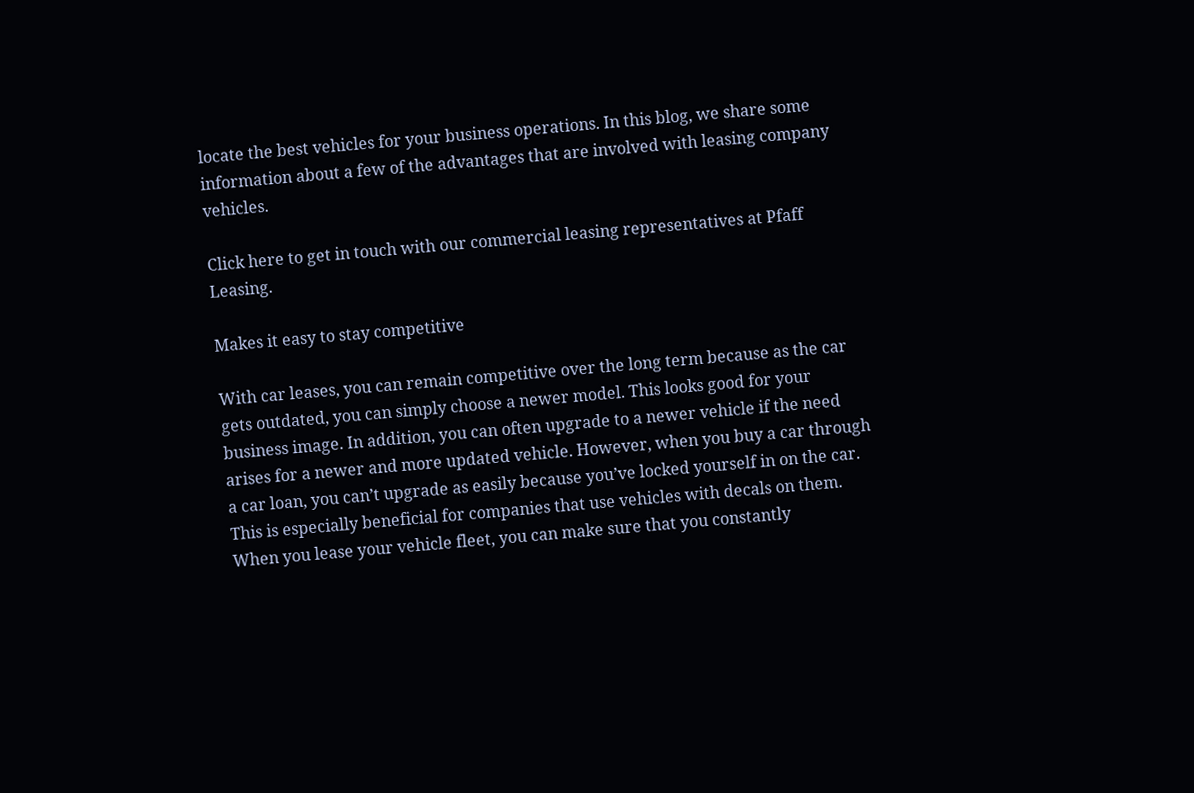locate the best vehicles for your business operations. In this blog, we share some information about a few of the advantages that are involved with leasing company vehicles.

Click here to get in touch with our commercial leasing representatives at Pfaff Leasing.

Makes it easy to stay competitive

With car leases, you can remain competitive over the long term because as the car gets outdated, you can simply choose a newer model. This looks good for your business image. In addition, you can often upgrade to a newer vehicle if the need arises for a newer and more updated vehicle. However, when you buy a car through a car loan, you can’t upgrade as easily because you’ve locked yourself in on the car. This is especially beneficial for companies that use vehicles with decals on them. When you lease your vehicle fleet, you can make sure that you constantly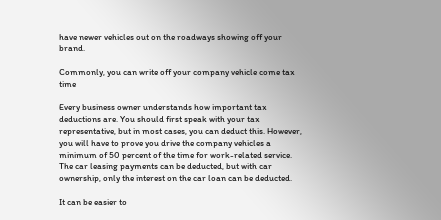have newer vehicles out on the roadways showing off your brand.

Commonly, you can write off your company vehicle come tax time

Every business owner understands how important tax deductions are. You should first speak with your tax representative, but in most cases, you can deduct this. However, you will have to prove you drive the company vehicles a minimum of 50 percent of the time for work-related service. The car leasing payments can be deducted, but with car ownership, only the interest on the car loan can be deducted.

It can be easier to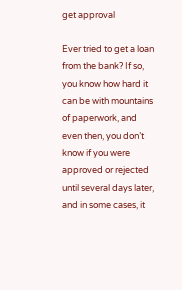get approval

Ever tried to get a loan from the bank? If so, you know how hard it can be with mountains of paperwork, and even then, you don’t know if you were approved or rejected until several days later, and in some cases, it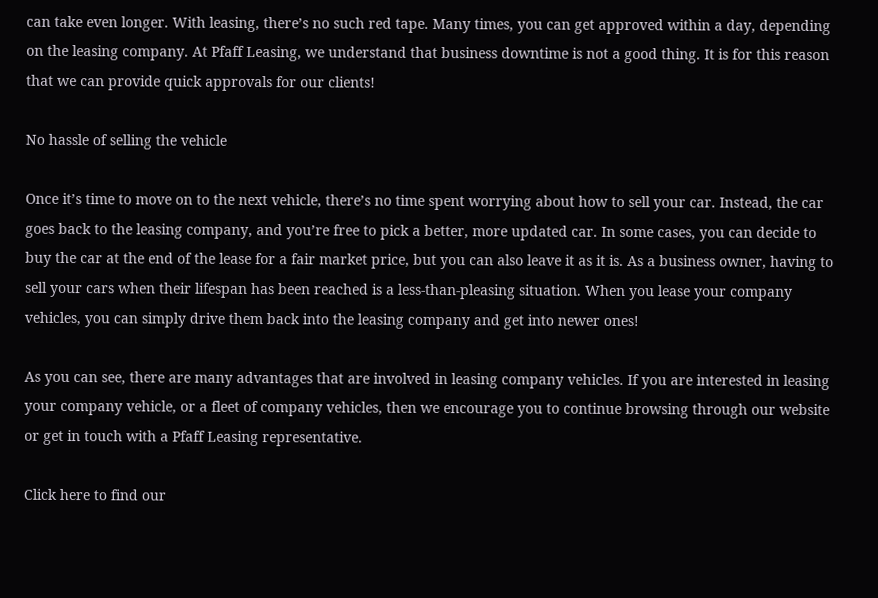can take even longer. With leasing, there’s no such red tape. Many times, you can get approved within a day, depending on the leasing company. At Pfaff Leasing, we understand that business downtime is not a good thing. It is for this reason that we can provide quick approvals for our clients!

No hassle of selling the vehicle

Once it’s time to move on to the next vehicle, there’s no time spent worrying about how to sell your car. Instead, the car goes back to the leasing company, and you’re free to pick a better, more updated car. In some cases, you can decide to buy the car at the end of the lease for a fair market price, but you can also leave it as it is. As a business owner, having to sell your cars when their lifespan has been reached is a less-than-pleasing situation. When you lease your company vehicles, you can simply drive them back into the leasing company and get into newer ones!

As you can see, there are many advantages that are involved in leasing company vehicles. If you are interested in leasing your company vehicle, or a fleet of company vehicles, then we encourage you to continue browsing through our website or get in touch with a Pfaff Leasing representative.

Click here to find our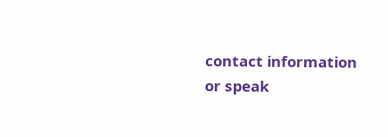contact information or speak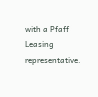with a Pfaff Leasing representative.